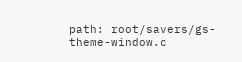path: root/savers/gs-theme-window.c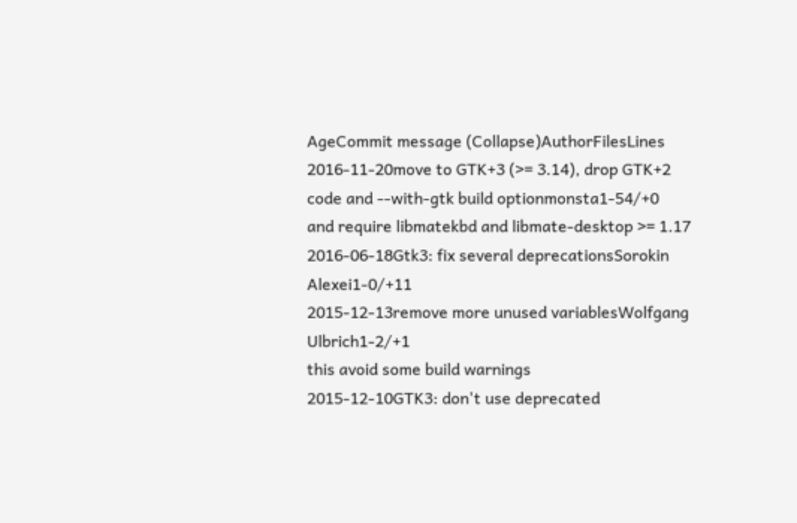AgeCommit message (Collapse)AuthorFilesLines
2016-11-20move to GTK+3 (>= 3.14), drop GTK+2 code and --with-gtk build optionmonsta1-54/+0
and require libmatekbd and libmate-desktop >= 1.17
2016-06-18Gtk3: fix several deprecationsSorokin Alexei1-0/+11
2015-12-13remove more unused variablesWolfgang Ulbrich1-2/+1
this avoid some build warnings
2015-12-10GTK3: don't use deprecated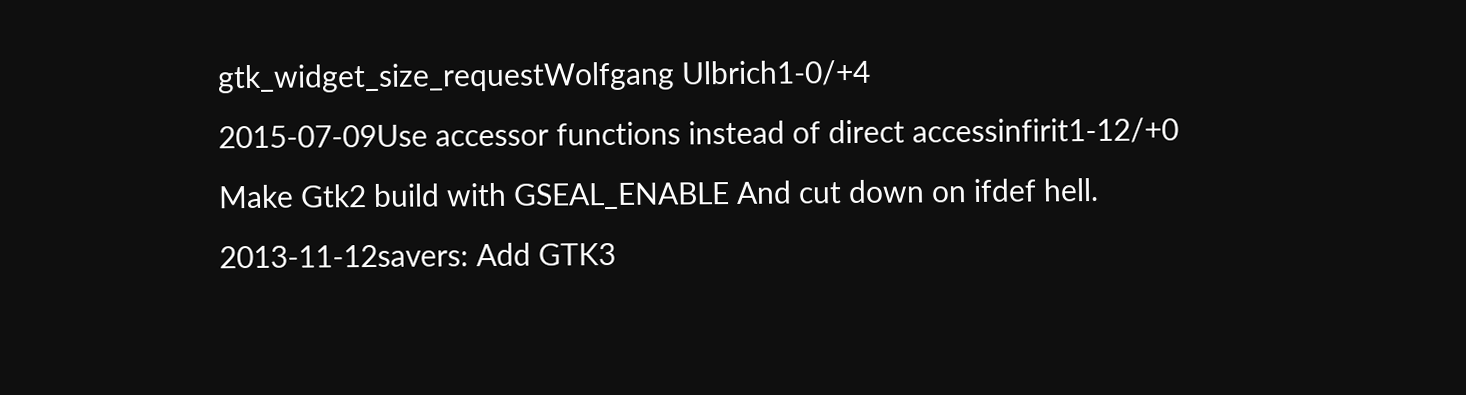gtk_widget_size_requestWolfgang Ulbrich1-0/+4
2015-07-09Use accessor functions instead of direct accessinfirit1-12/+0
Make Gtk2 build with GSEAL_ENABLE And cut down on ifdef hell.
2013-11-12savers: Add GTK3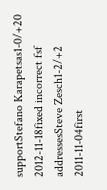supportStefano Karapetsas1-0/+20
2012-11-18fixed incorrect fsf addressesSteve Zesch1-2/+2
2011-11-04first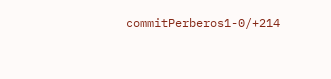commitPerberos1-0/+214